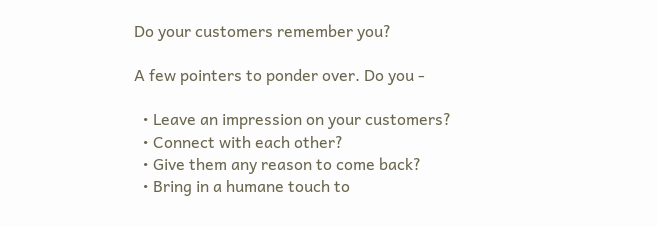Do your customers remember you?

A few pointers to ponder over. Do you -

  • Leave an impression on your customers?
  • Connect with each other?
  • Give them any reason to come back?
  • Bring in a humane touch to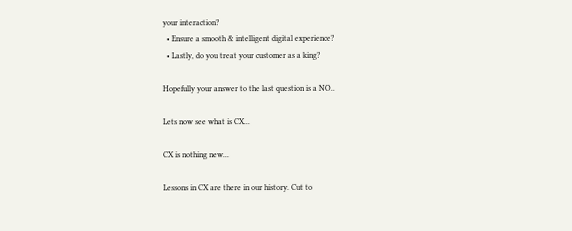your interaction?
  • Ensure a smooth & intelligent digital experience?
  • Lastly, do you treat your customer as a king?

Hopefully your answer to the last question is a NO..

Lets now see what is CX...

CX is nothing new...

Lessons in CX are there in our history. Cut to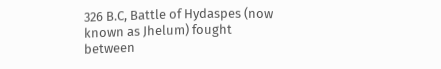326 B.C, Battle of Hydaspes (now known as Jhelum) fought between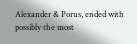Alexander & Porus, ended with possibly the most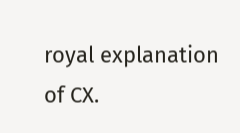royal explanation of CX.